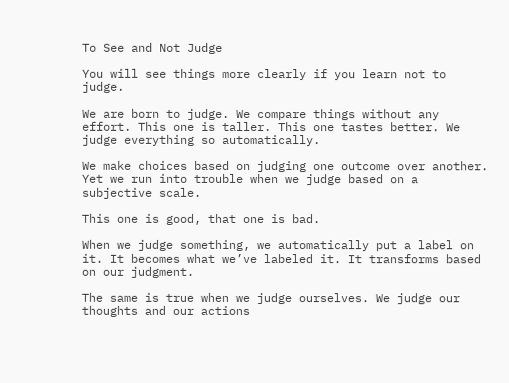To See and Not Judge

You will see things more clearly if you learn not to judge.

We are born to judge. We compare things without any effort. This one is taller. This one tastes better. We judge everything so automatically.

We make choices based on judging one outcome over another. Yet we run into trouble when we judge based on a subjective scale.

This one is good, that one is bad.

When we judge something, we automatically put a label on it. It becomes what we’ve labeled it. It transforms based on our judgment.

The same is true when we judge ourselves. We judge our thoughts and our actions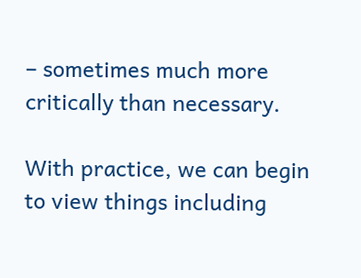– sometimes much more critically than necessary.

With practice, we can begin to view things including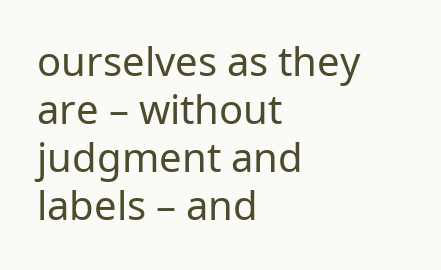ourselves as they are – without judgment and labels – and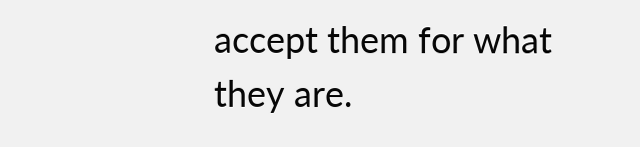accept them for what they are.